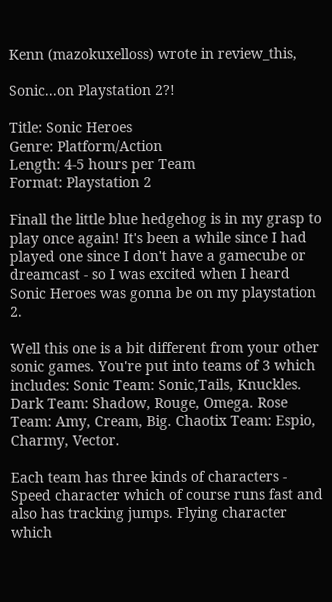Kenn (mazokuxelloss) wrote in review_this,

Sonic...on Playstation 2?!

Title: Sonic Heroes
Genre: Platform/Action
Length: 4-5 hours per Team
Format: Playstation 2

Finall the little blue hedgehog is in my grasp to play once again! It's been a while since I had played one since I don't have a gamecube or dreamcast - so I was excited when I heard Sonic Heroes was gonna be on my playstation 2.

Well this one is a bit different from your other sonic games. You're put into teams of 3 which includes: Sonic Team: Sonic,Tails, Knuckles. Dark Team: Shadow, Rouge, Omega. Rose Team: Amy, Cream, Big. Chaotix Team: Espio, Charmy, Vector.

Each team has three kinds of characters - Speed character which of course runs fast and also has tracking jumps. Flying character which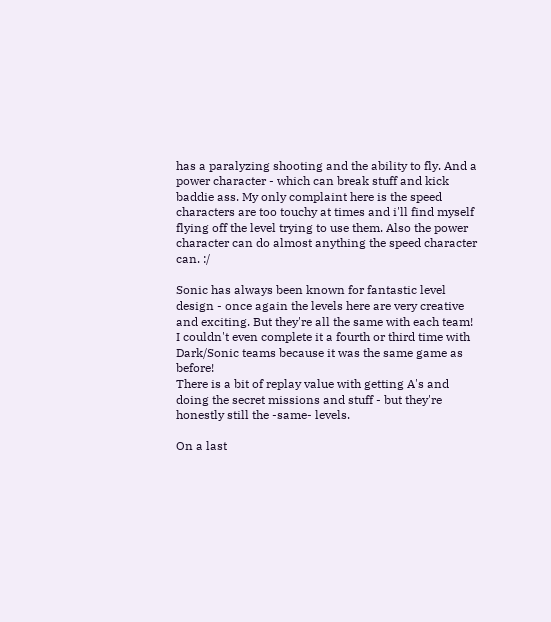has a paralyzing shooting and the ability to fly. And a power character - which can break stuff and kick baddie ass. My only complaint here is the speed characters are too touchy at times and i'll find myself flying off the level trying to use them. Also the power character can do almost anything the speed character can. :/

Sonic has always been known for fantastic level design - once again the levels here are very creative and exciting. But they're all the same with each team! I couldn't even complete it a fourth or third time with Dark/Sonic teams because it was the same game as before!
There is a bit of replay value with getting A's and doing the secret missions and stuff - but they're honestly still the -same- levels.

On a last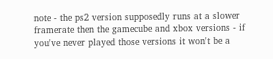note - the ps2 version supposedly runs at a slower framerate then the gamecube and xbox versions - if you've never played those versions it won't be a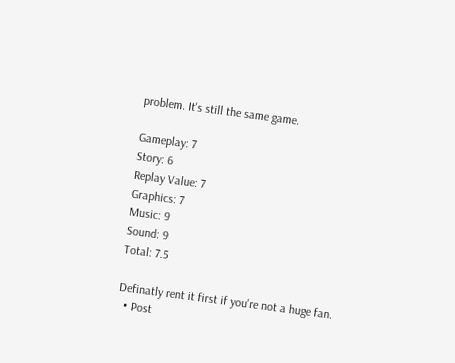problem. It's still the same game.

Gameplay: 7
Story: 6
Replay Value: 7
Graphics: 7
Music: 9
Sound: 9
Total: 7.5

Definatly rent it first if you're not a huge fan.
  • Post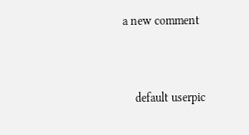a new comment


    default userpic